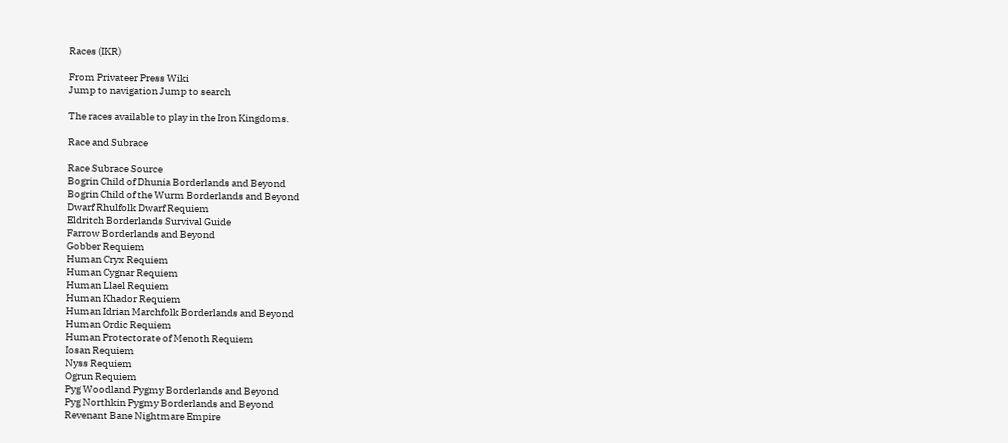Races (IKR)

From Privateer Press Wiki
Jump to navigation Jump to search

The races available to play in the Iron Kingdoms.

Race and Subrace

Race Subrace Source
Bogrin Child of Dhunia Borderlands and Beyond
Bogrin Child of the Wurm Borderlands and Beyond
Dwarf Rhulfolk Dwarf Requiem
Eldritch Borderlands Survival Guide
Farrow Borderlands and Beyond
Gobber Requiem
Human Cryx Requiem
Human Cygnar Requiem
Human Llael Requiem
Human Khador Requiem
Human Idrian Marchfolk Borderlands and Beyond
Human Ordic Requiem
Human Protectorate of Menoth Requiem
Iosan Requiem
Nyss Requiem
Ogrun Requiem
Pyg Woodland Pygmy Borderlands and Beyond
Pyg Northkin Pygmy Borderlands and Beyond
Revenant Bane Nightmare Empire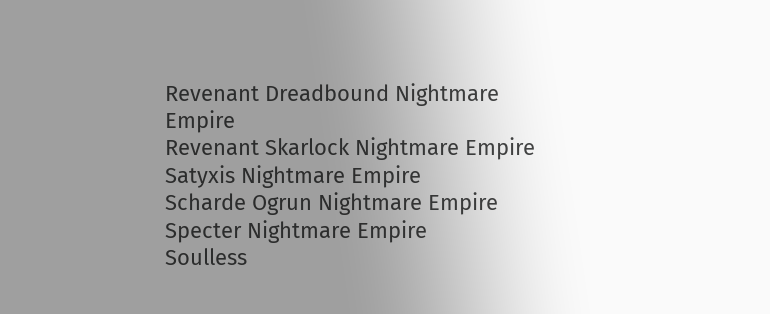Revenant Dreadbound Nightmare Empire
Revenant Skarlock Nightmare Empire
Satyxis Nightmare Empire
Scharde Ogrun Nightmare Empire
Specter Nightmare Empire
Soulless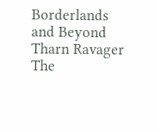Borderlands and Beyond
Tharn Ravager The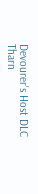Devourer's Host DLC
Tharn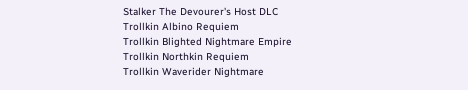Stalker The Devourer's Host DLC
Trollkin Albino Requiem
Trollkin Blighted Nightmare Empire
Trollkin Northkin Requiem
Trollkin Waverider Nightmare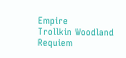Empire
Trollkin Woodland Requiem